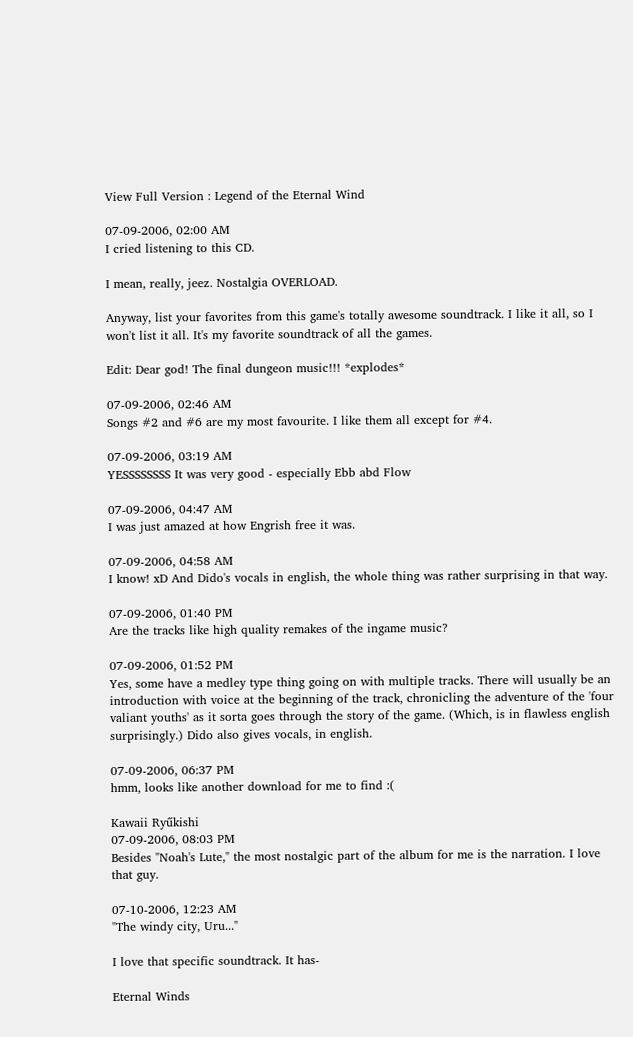View Full Version : Legend of the Eternal Wind

07-09-2006, 02:00 AM
I cried listening to this CD.

I mean, really, jeez. Nostalgia OVERLOAD.

Anyway, list your favorites from this game's totally awesome soundtrack. I like it all, so I won't list it all. It's my favorite soundtrack of all the games.

Edit: Dear god! The final dungeon music!!! *explodes*

07-09-2006, 02:46 AM
Songs #2 and #6 are my most favourite. I like them all except for #4.

07-09-2006, 03:19 AM
YESSSSSSSS It was very good - especially Ebb abd Flow

07-09-2006, 04:47 AM
I was just amazed at how Engrish free it was.

07-09-2006, 04:58 AM
I know! xD And Dido's vocals in english, the whole thing was rather surprising in that way.

07-09-2006, 01:40 PM
Are the tracks like high quality remakes of the ingame music?

07-09-2006, 01:52 PM
Yes, some have a medley type thing going on with multiple tracks. There will usually be an introduction with voice at the beginning of the track, chronicling the adventure of the 'four valiant youths' as it sorta goes through the story of the game. (Which, is in flawless english surprisingly.) Dido also gives vocals, in english.

07-09-2006, 06:37 PM
hmm, looks like another download for me to find :(

Kawaii Ryűkishi
07-09-2006, 08:03 PM
Besides "Noah's Lute," the most nostalgic part of the album for me is the narration. I love that guy.

07-10-2006, 12:23 AM
"The windy city, Uru..."

I love that specific soundtrack. It has-

Eternal Winds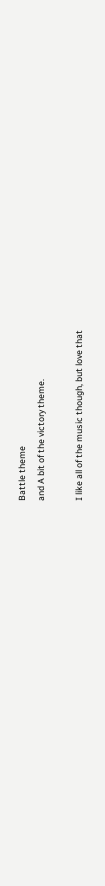Battle theme
and A bit of the victory theme.

I like all of the music though, but love that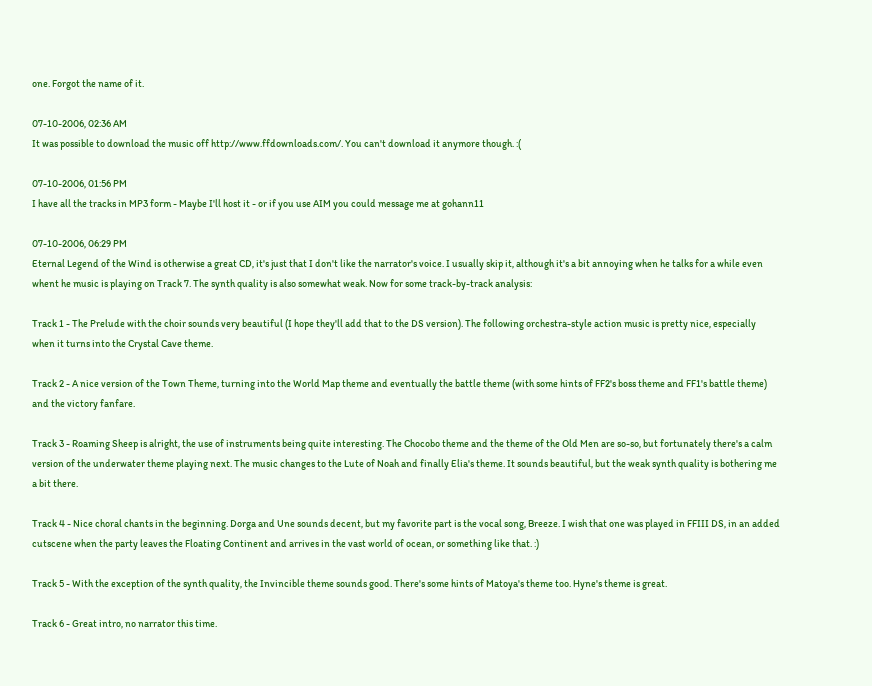one. Forgot the name of it.

07-10-2006, 02:36 AM
It was possible to download the music off http://www.ffdownloads.com/. You can't download it anymore though. :(

07-10-2006, 01:56 PM
I have all the tracks in MP3 form - Maybe I'll host it - or if you use AIM you could message me at gohann11

07-10-2006, 06:29 PM
Eternal Legend of the Wind is otherwise a great CD, it's just that I don't like the narrator's voice. I usually skip it, although it's a bit annoying when he talks for a while even whent he music is playing on Track 7. The synth quality is also somewhat weak. Now for some track-by-track analysis:

Track 1 - The Prelude with the choir sounds very beautiful (I hope they'll add that to the DS version). The following orchestra-style action music is pretty nice, especially when it turns into the Crystal Cave theme.

Track 2 - A nice version of the Town Theme, turning into the World Map theme and eventually the battle theme (with some hints of FF2's boss theme and FF1's battle theme) and the victory fanfare.

Track 3 - Roaming Sheep is alright, the use of instruments being quite interesting. The Chocobo theme and the theme of the Old Men are so-so, but fortunately there's a calm version of the underwater theme playing next. The music changes to the Lute of Noah and finally Elia's theme. It sounds beautiful, but the weak synth quality is bothering me a bit there.

Track 4 - Nice choral chants in the beginning. Dorga and Une sounds decent, but my favorite part is the vocal song, Breeze. I wish that one was played in FFIII DS, in an added cutscene when the party leaves the Floating Continent and arrives in the vast world of ocean, or something like that. :)

Track 5 - With the exception of the synth quality, the Invincible theme sounds good. There's some hints of Matoya's theme too. Hyne's theme is great.

Track 6 - Great intro, no narrator this time.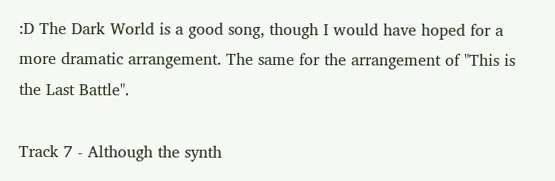:D The Dark World is a good song, though I would have hoped for a more dramatic arrangement. The same for the arrangement of "This is the Last Battle".

Track 7 - Although the synth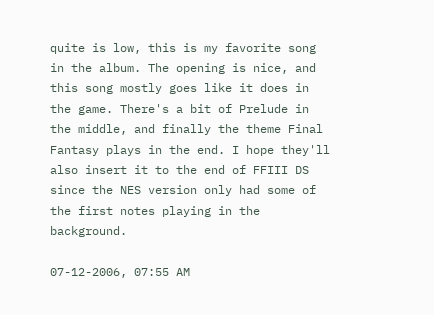quite is low, this is my favorite song in the album. The opening is nice, and this song mostly goes like it does in the game. There's a bit of Prelude in the middle, and finally the theme Final Fantasy plays in the end. I hope they'll also insert it to the end of FFIII DS since the NES version only had some of the first notes playing in the background.

07-12-2006, 07:55 AM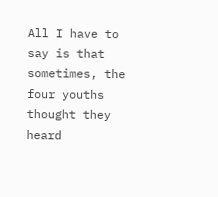All I have to say is that sometimes, the four youths thought they heard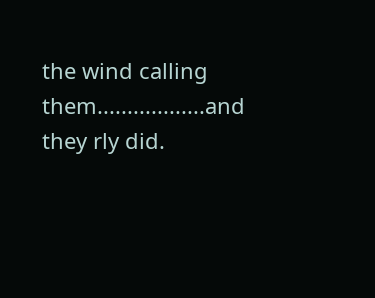the wind calling them..................and they rly did.